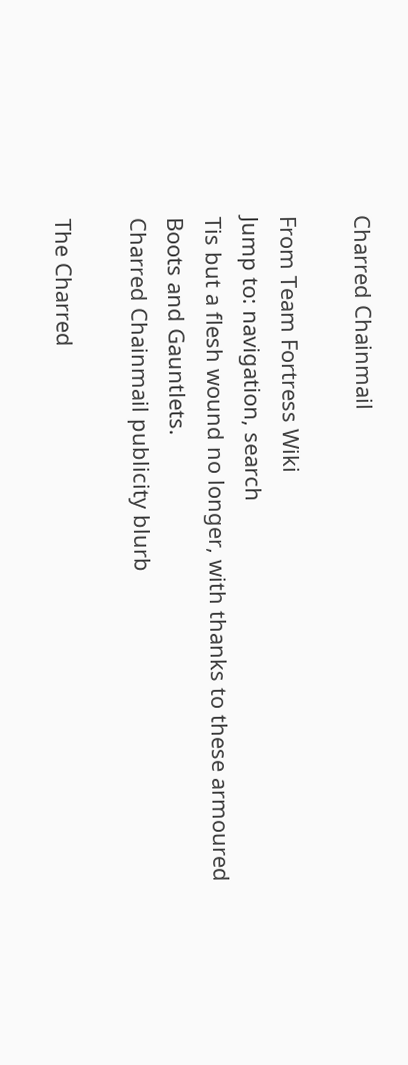Charred Chainmail

From Team Fortress Wiki
Jump to: navigation, search
Tis but a flesh wound no longer, with thanks to these armoured Boots and Gauntlets.
Charred Chainmail publicity blurb

The Charred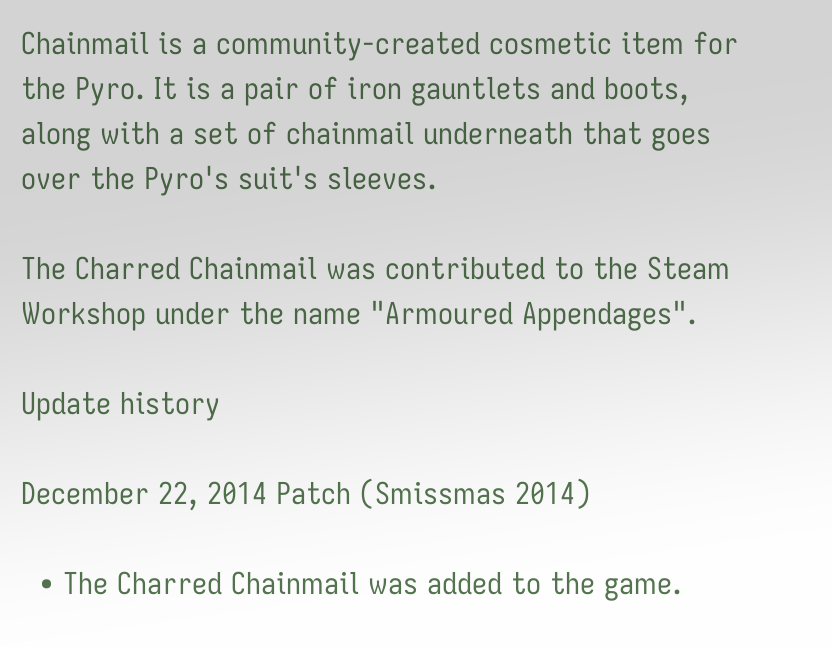Chainmail is a community-created cosmetic item for the Pyro. It is a pair of iron gauntlets and boots, along with a set of chainmail underneath that goes over the Pyro's suit's sleeves.

The Charred Chainmail was contributed to the Steam Workshop under the name "Armoured Appendages".

Update history

December 22, 2014 Patch (Smissmas 2014)

  • The Charred Chainmail was added to the game.